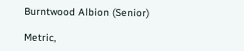Burntwood Albion (Senior)

Metric,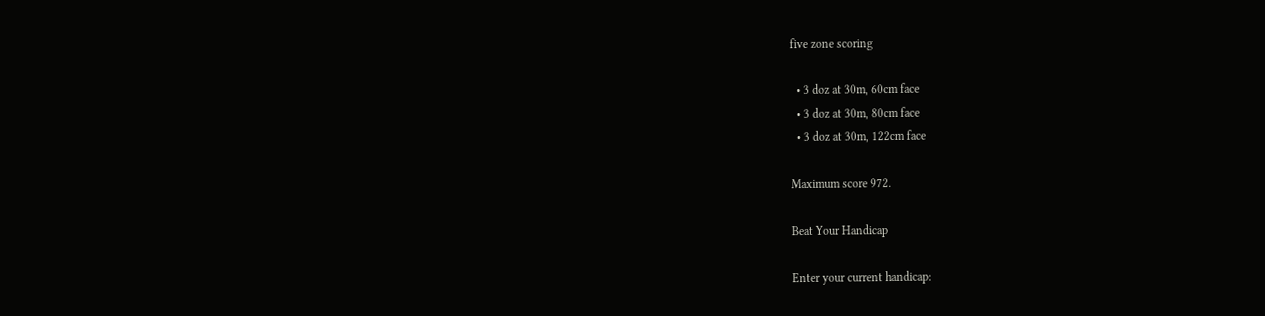five zone scoring

  • 3 doz at 30m, 60cm face
  • 3 doz at 30m, 80cm face
  • 3 doz at 30m, 122cm face

Maximum score 972.

Beat Your Handicap

Enter your current handicap: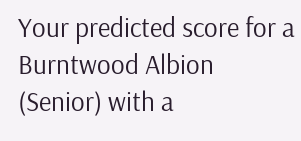Your predicted score for a Burntwood Albion (Senior) with a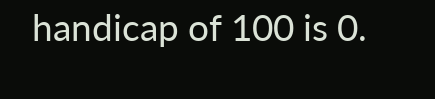handicap of 100 is 0.